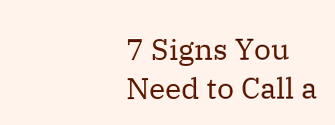7 Signs You Need to Call a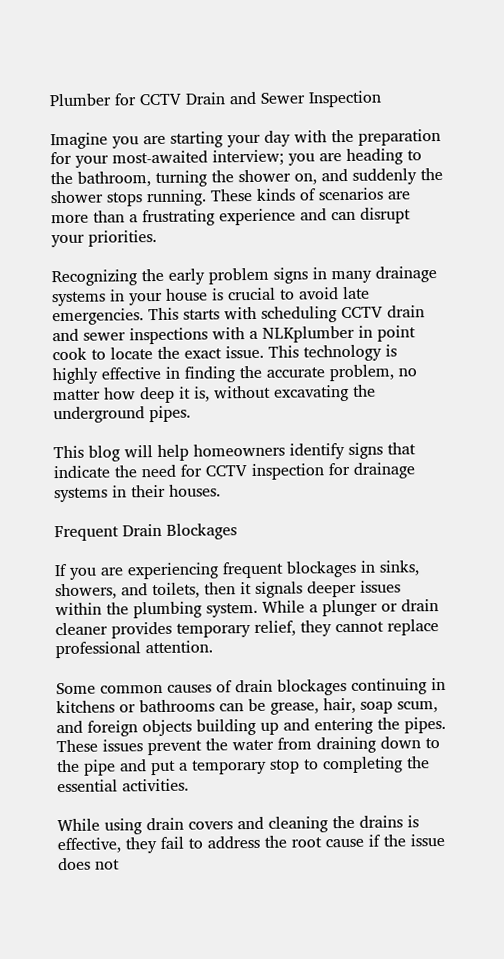Plumber for CCTV Drain and Sewer Inspection

Imagine you are starting your day with the preparation for your most-awaited interview; you are heading to the bathroom, turning the shower on, and suddenly the shower stops running. These kinds of scenarios are more than a frustrating experience and can disrupt your priorities.

Recognizing the early problem signs in many drainage systems in your house is crucial to avoid late emergencies. This starts with scheduling CCTV drain and sewer inspections with a NLKplumber in point cook to locate the exact issue. This technology is highly effective in finding the accurate problem, no matter how deep it is, without excavating the underground pipes.

This blog will help homeowners identify signs that indicate the need for CCTV inspection for drainage systems in their houses.

Frequent Drain Blockages

If you are experiencing frequent blockages in sinks, showers, and toilets, then it signals deeper issues within the plumbing system. While a plunger or drain cleaner provides temporary relief, they cannot replace professional attention.

Some common causes of drain blockages continuing in kitchens or bathrooms can be grease, hair, soap scum, and foreign objects building up and entering the pipes. These issues prevent the water from draining down to the pipe and put a temporary stop to completing the essential activities.

While using drain covers and cleaning the drains is effective, they fail to address the root cause if the issue does not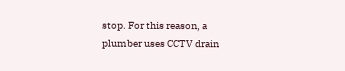stop. For this reason, a plumber uses CCTV drain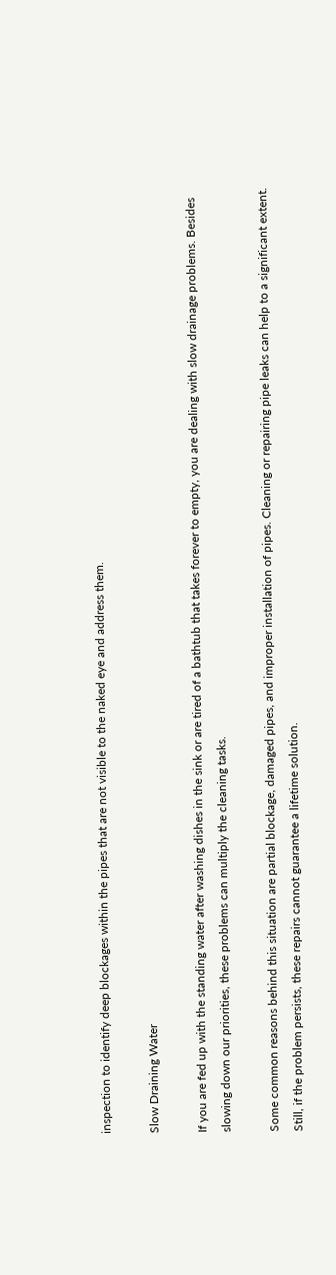inspection to identify deep blockages within the pipes that are not visible to the naked eye and address them.

Slow Draining Water

If you are fed up with the standing water after washing dishes in the sink or are tired of a bathtub that takes forever to empty, you are dealing with slow drainage problems. Besides slowing down our priorities, these problems can multiply the cleaning tasks.

Some common reasons behind this situation are partial blockage, damaged pipes, and improper installation of pipes. Cleaning or repairing pipe leaks can help to a significant extent. Still, if the problem persists, these repairs cannot guarantee a lifetime solution.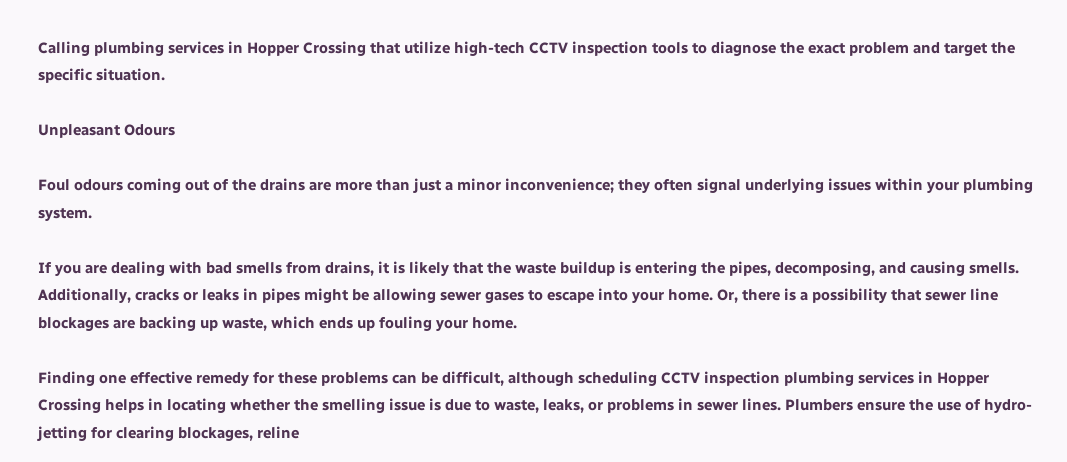Calling plumbing services in Hopper Crossing that utilize high-tech CCTV inspection tools to diagnose the exact problem and target the specific situation.

Unpleasant Odours

Foul odours coming out of the drains are more than just a minor inconvenience; they often signal underlying issues within your plumbing system.

If you are dealing with bad smells from drains, it is likely that the waste buildup is entering the pipes, decomposing, and causing smells. Additionally, cracks or leaks in pipes might be allowing sewer gases to escape into your home. Or, there is a possibility that sewer line blockages are backing up waste, which ends up fouling your home.

Finding one effective remedy for these problems can be difficult, although scheduling CCTV inspection plumbing services in Hopper Crossing helps in locating whether the smelling issue is due to waste, leaks, or problems in sewer lines. Plumbers ensure the use of hydro-jetting for clearing blockages, reline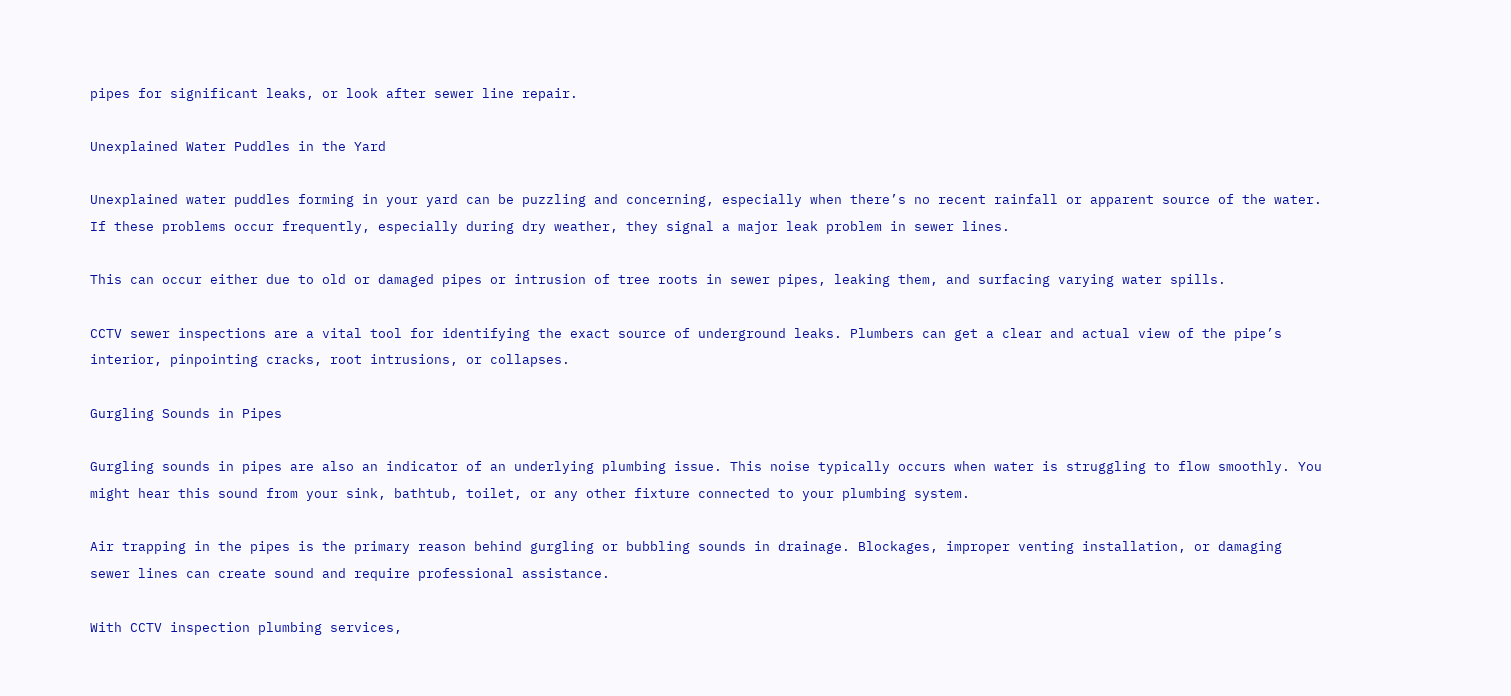pipes for significant leaks, or look after sewer line repair.

Unexplained Water Puddles in the Yard

Unexplained water puddles forming in your yard can be puzzling and concerning, especially when there’s no recent rainfall or apparent source of the water. If these problems occur frequently, especially during dry weather, they signal a major leak problem in sewer lines.

This can occur either due to old or damaged pipes or intrusion of tree roots in sewer pipes, leaking them, and surfacing varying water spills.

CCTV sewer inspections are a vital tool for identifying the exact source of underground leaks. Plumbers can get a clear and actual view of the pipe’s interior, pinpointing cracks, root intrusions, or collapses.

Gurgling Sounds in Pipes

Gurgling sounds in pipes are also an indicator of an underlying plumbing issue. This noise typically occurs when water is struggling to flow smoothly. You might hear this sound from your sink, bathtub, toilet, or any other fixture connected to your plumbing system.

Air trapping in the pipes is the primary reason behind gurgling or bubbling sounds in drainage. Blockages, improper venting installation, or damaging sewer lines can create sound and require professional assistance.

With CCTV inspection plumbing services,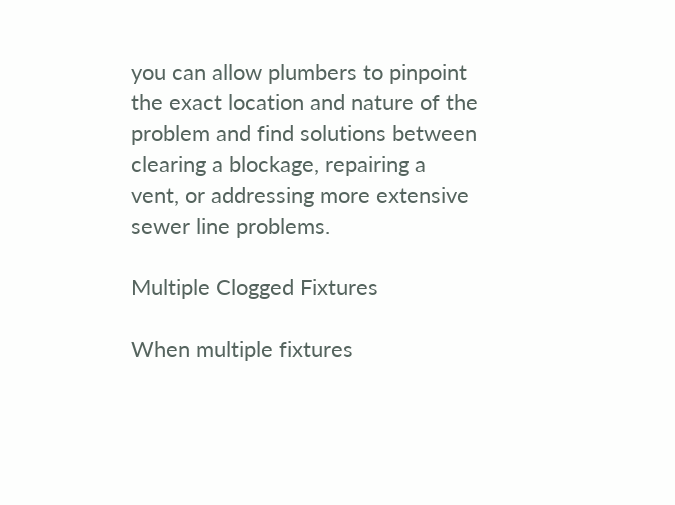you can allow plumbers to pinpoint the exact location and nature of the problem and find solutions between clearing a blockage, repairing a vent, or addressing more extensive sewer line problems.

Multiple Clogged Fixtures

When multiple fixtures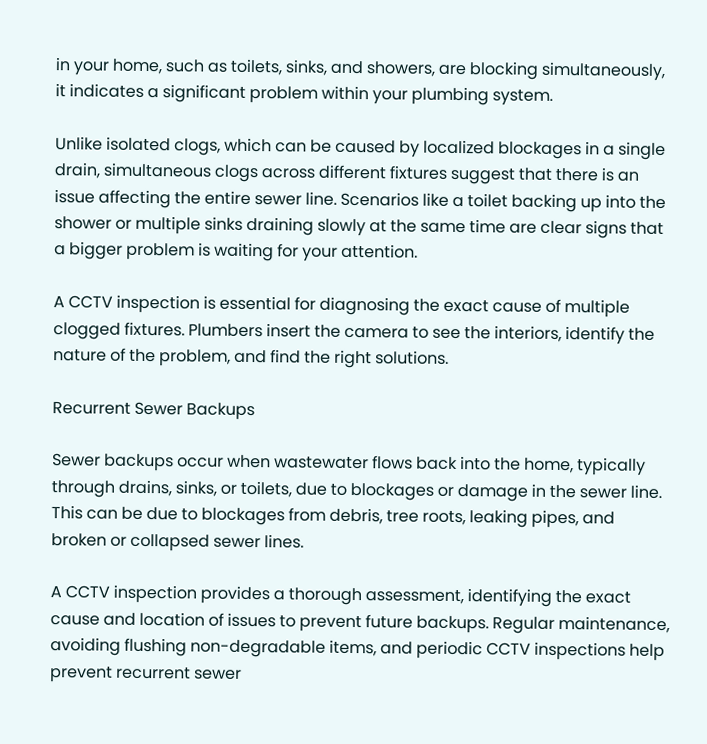in your home, such as toilets, sinks, and showers, are blocking simultaneously, it indicates a significant problem within your plumbing system.

Unlike isolated clogs, which can be caused by localized blockages in a single drain, simultaneous clogs across different fixtures suggest that there is an issue affecting the entire sewer line. Scenarios like a toilet backing up into the shower or multiple sinks draining slowly at the same time are clear signs that a bigger problem is waiting for your attention.

A CCTV inspection is essential for diagnosing the exact cause of multiple clogged fixtures. Plumbers insert the camera to see the interiors, identify the nature of the problem, and find the right solutions.

Recurrent Sewer Backups

Sewer backups occur when wastewater flows back into the home, typically through drains, sinks, or toilets, due to blockages or damage in the sewer line. This can be due to blockages from debris, tree roots, leaking pipes, and broken or collapsed sewer lines.

A CCTV inspection provides a thorough assessment, identifying the exact cause and location of issues to prevent future backups. Regular maintenance, avoiding flushing non-degradable items, and periodic CCTV inspections help prevent recurrent sewer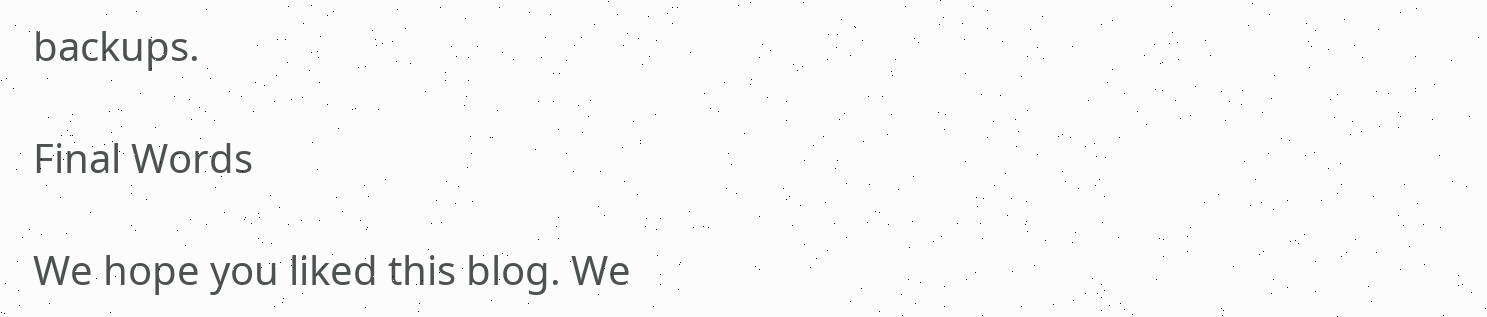backups.

Final Words

We hope you liked this blog. We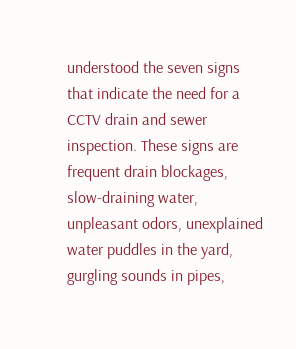understood the seven signs that indicate the need for a CCTV drain and sewer inspection. These signs are frequent drain blockages, slow-draining water, unpleasant odors, unexplained water puddles in the yard, gurgling sounds in pipes,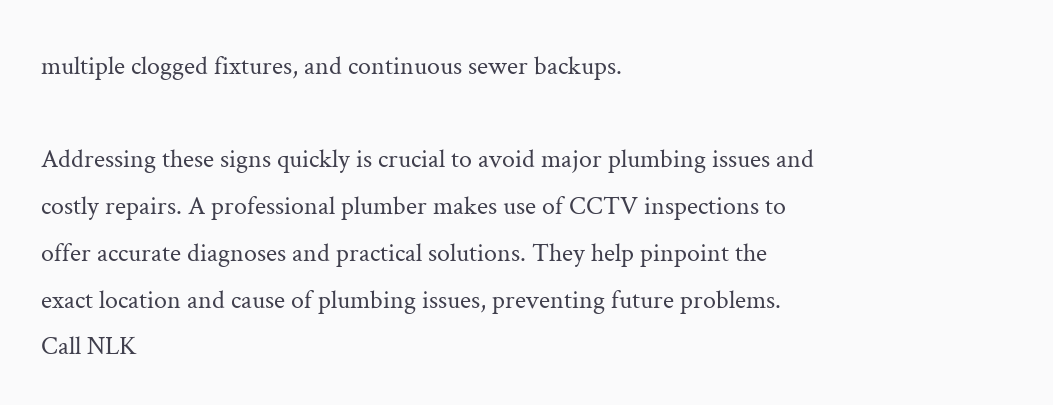multiple clogged fixtures, and continuous sewer backups.

Addressing these signs quickly is crucial to avoid major plumbing issues and costly repairs. A professional plumber makes use of CCTV inspections to offer accurate diagnoses and practical solutions. They help pinpoint the exact location and cause of plumbing issues, preventing future problems. Call NLK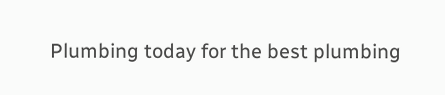Plumbing today for the best plumbing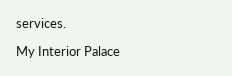services.

My Interior Palace